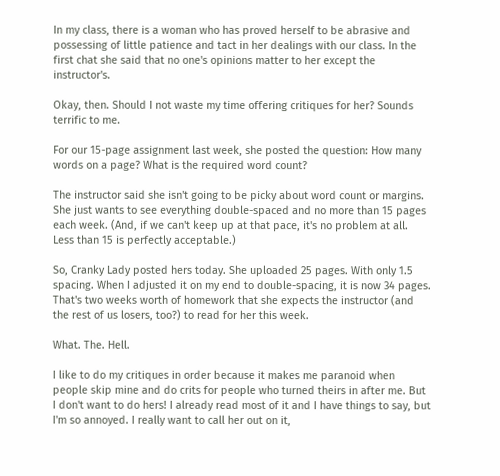In my class, there is a woman who has proved herself to be abrasive and possessing of little patience and tact in her dealings with our class. In the first chat she said that no one's opinions matter to her except the instructor's.

Okay, then. Should I not waste my time offering critiques for her? Sounds terrific to me.

For our 15-page assignment last week, she posted the question: How many words on a page? What is the required word count?

The instructor said she isn't going to be picky about word count or margins. She just wants to see everything double-spaced and no more than 15 pages each week. (And, if we can't keep up at that pace, it's no problem at all. Less than 15 is perfectly acceptable.)

So, Cranky Lady posted hers today. She uploaded 25 pages. With only 1.5 spacing. When I adjusted it on my end to double-spacing, it is now 34 pages. That's two weeks worth of homework that she expects the instructor (and the rest of us losers, too?) to read for her this week.

What. The. Hell.

I like to do my critiques in order because it makes me paranoid when people skip mine and do crits for people who turned theirs in after me. But I don't want to do hers! I already read most of it and I have things to say, but I'm so annoyed. I really want to call her out on it,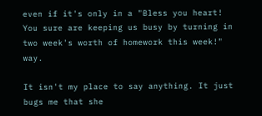even if it's only in a "Bless you heart! You sure are keeping us busy by turning in two week's worth of homework this week!" way.

It isn't my place to say anything. It just bugs me that she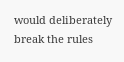would deliberately break the rules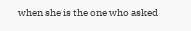when she is the one who asked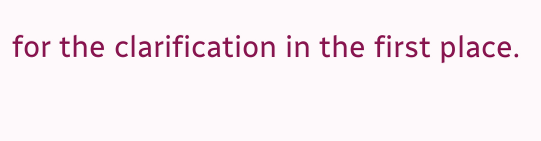for the clarification in the first place.